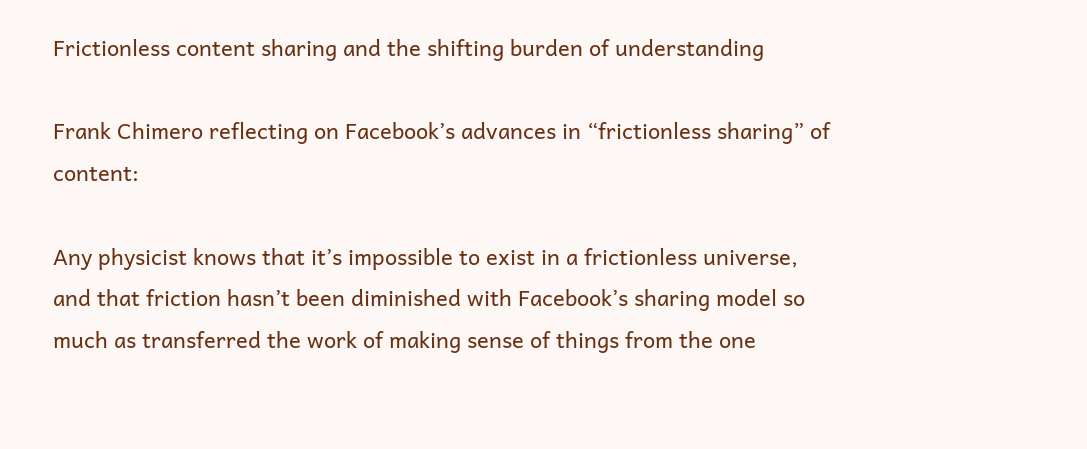Frictionless content sharing and the shifting burden of understanding

Frank Chimero reflecting on Facebook’s advances in “frictionless sharing” of content:

Any physicist knows that it’s impossible to exist in a frictionless universe, and that friction hasn’t been diminished with Facebook’s sharing model so much as transferred the work of making sense of things from the one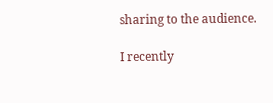sharing to the audience.

I recently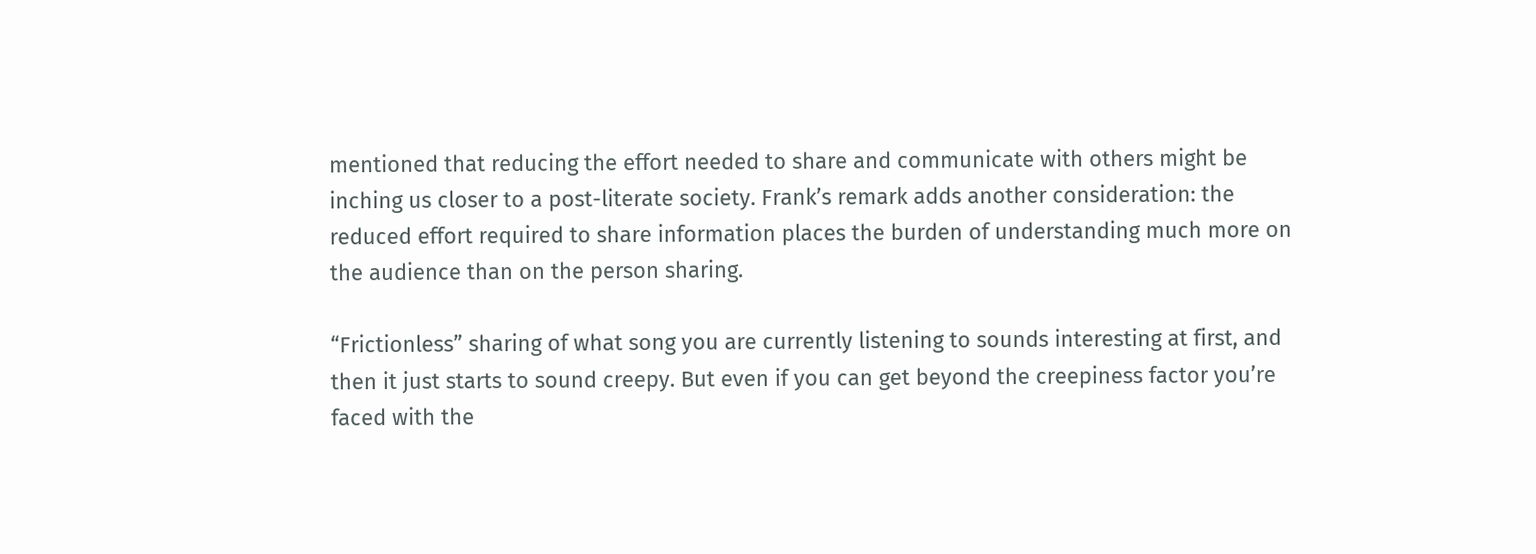mentioned that reducing the effort needed to share and communicate with others might be inching us closer to a post-literate society. Frank’s remark adds another consideration: the reduced effort required to share information places the burden of understanding much more on the audience than on the person sharing.

“Frictionless” sharing of what song you are currently listening to sounds interesting at first, and then it just starts to sound creepy. But even if you can get beyond the creepiness factor you’re faced with the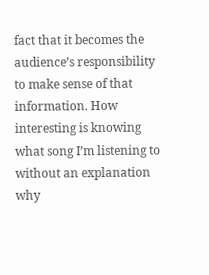fact that it becomes the audience’s responsibility to make sense of that information. How interesting is knowing what song I’m listening to without an explanation why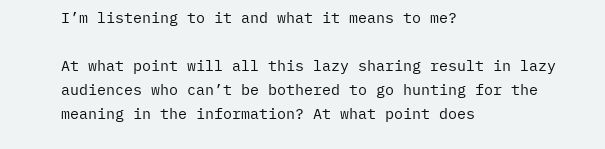I’m listening to it and what it means to me?

At what point will all this lazy sharing result in lazy audiences who can’t be bothered to go hunting for the meaning in the information? At what point does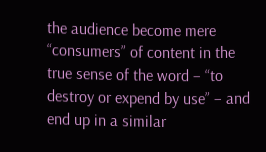the audience become mere “consumers” of content in the true sense of the word – “to destroy or expend by use” – and end up in a similar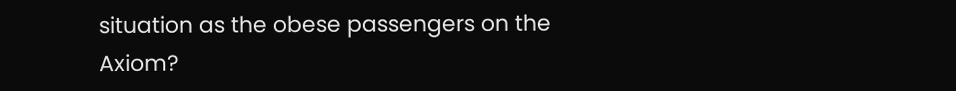situation as the obese passengers on the Axiom?